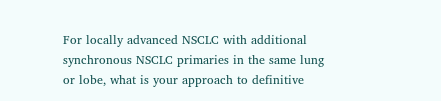For locally advanced NSCLC with additional synchronous NSCLC primaries in the same lung or lobe, what is your approach to definitive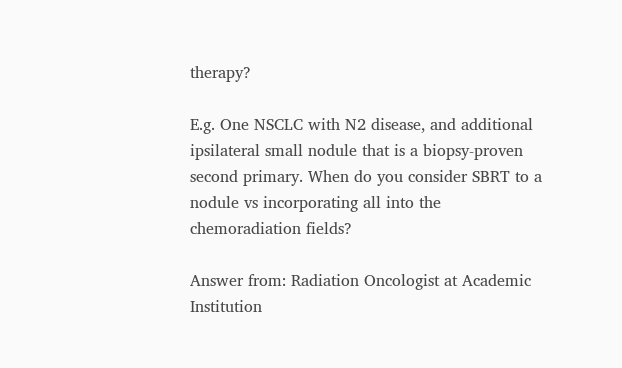therapy?

E.g. One NSCLC with N2 disease, and additional ipsilateral small nodule that is a biopsy-proven second primary. When do you consider SBRT to a nodule vs incorporating all into the chemoradiation fields?

Answer from: Radiation Oncologist at Academic Institution